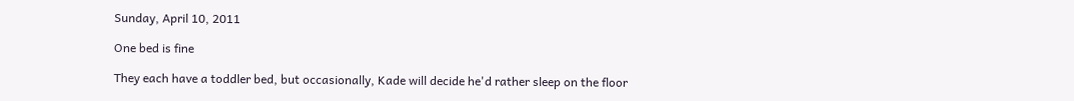Sunday, April 10, 2011

One bed is fine

They each have a toddler bed, but occasionally, Kade will decide he'd rather sleep on the floor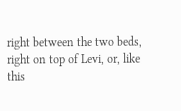right between the two beds, right on top of Levi, or, like this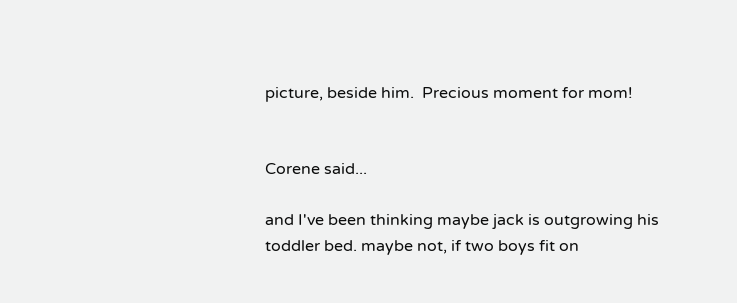picture, beside him.  Precious moment for mom!


Corene said...

and I've been thinking maybe jack is outgrowing his toddler bed. maybe not, if two boys fit on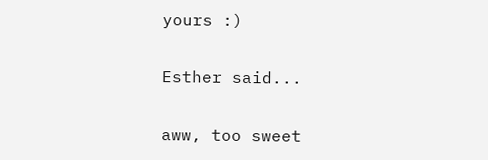yours :)

Esther said...

aww, too sweet